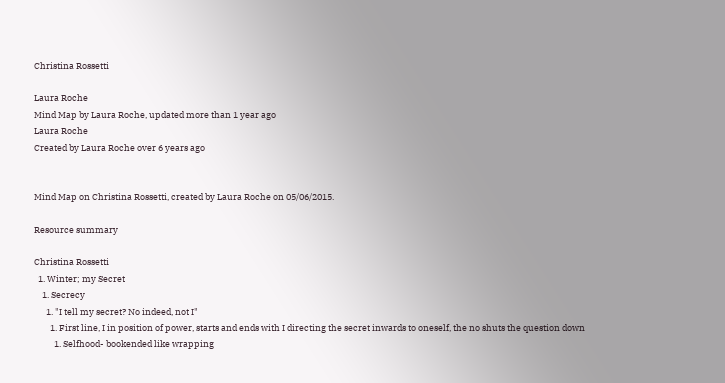Christina Rossetti

Laura Roche
Mind Map by Laura Roche, updated more than 1 year ago
Laura Roche
Created by Laura Roche over 6 years ago


Mind Map on Christina Rossetti, created by Laura Roche on 05/06/2015.

Resource summary

Christina Rossetti
  1. Winter; my Secret
    1. Secrecy
      1. "I tell my secret? No indeed, not I"
        1. First line, I in position of power, starts and ends with I directing the secret inwards to oneself, the no shuts the question down
          1. Selfhood- bookended like wrapping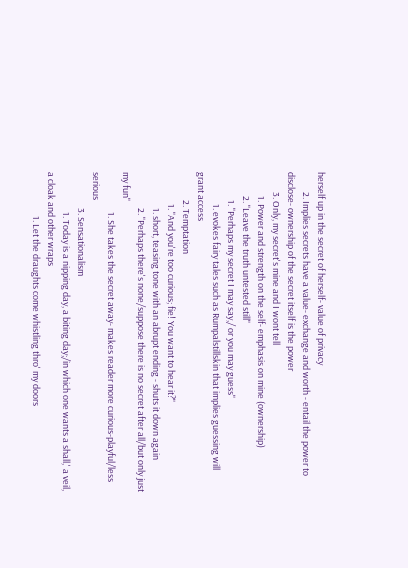herself up in the secret of herself- value of privacy
          2. Implies secrets have a value- exchange and worth - entail the power to disclose- ownership of the secret itself is the power
          3. Only, my secret's mine and I wont tell
            1. Power and strength on the self- emphasis on mine (ownership)
            2. "Leave the truth untested still"
              1. "Perhaps my secret I may say,/ or you may guess"
                1. evokes fairy tales such as Rumpalstillskin that implies guessing will grant access
              2. Temptation
                1. "And you're too curious; fie! You want to hear it?"
                  1. short, teasing tone with an abrupt ending - shuts it down again
                  2. "Perhaps there's none/suppose there is no secret after all/but only just my fun"
                    1. She takes the secret away- makes reader more curious-playful/less serious
                  3. Sensationalism
                    1. Today is a nipping day, a biting day;/in which one wants a shall,' a veil, a cloak and other wraps
                      1. Let the draughts come whistling thro' my doors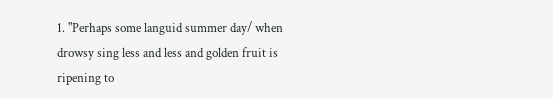1. "Perhaps some languid summer day/ when drowsy sing less and less and golden fruit is ripening to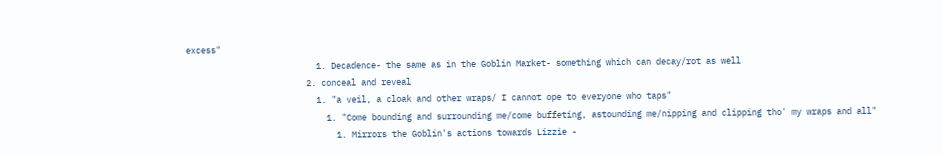excess"
                          1. Decadence- the same as in the Goblin Market- something which can decay/rot as well
                        2. conceal and reveal
                          1. "a veil, a cloak and other wraps/ I cannot ope to everyone who taps"
                            1. "Come bounding and surrounding me/come buffeting, astounding me/nipping and clipping tho' my wraps and all"
                              1. Mirrors the Goblin's actions towards Lizzie -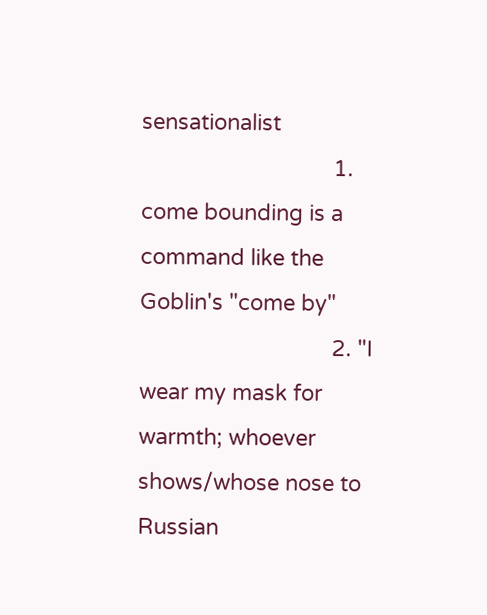sensationalist
                                1. come bounding is a command like the Goblin's "come by"
                                2. "I wear my mask for warmth; whoever shows/whose nose to Russian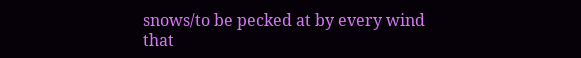snows/to be pecked at by every wind that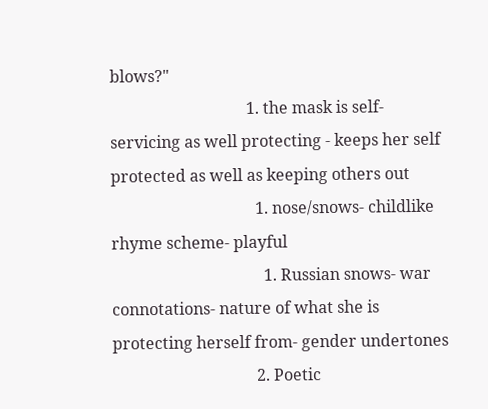blows?"
                                  1. the mask is self-servicing as well protecting - keeps her self protected as well as keeping others out
                                    1. nose/snows- childlike rhyme scheme- playful
                                      1. Russian snows- war connotations- nature of what she is protecting herself from- gender undertones
                                    2. Poetic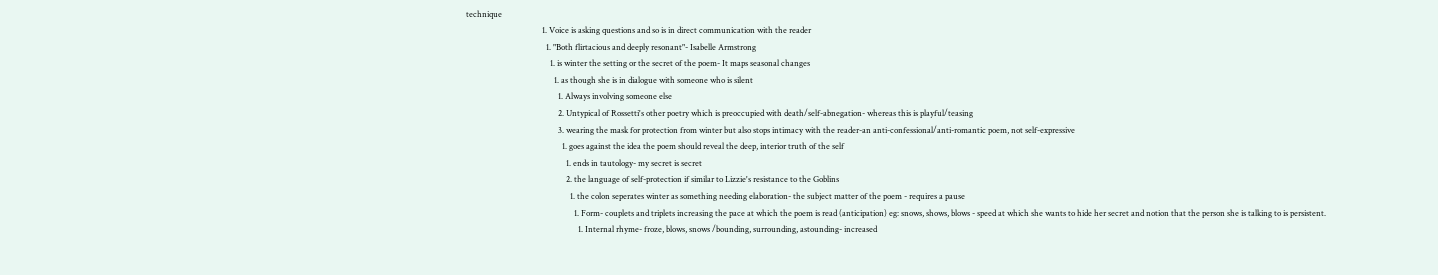technique
                                      1. Voice is asking questions and so is in direct communication with the reader
                                        1. "Both flirtacious and deeply resonant"- Isabelle Armstrong
                                          1. is winter the setting or the secret of the poem- It maps seasonal changes
                                            1. as though she is in dialogue with someone who is silent
                                              1. Always involving someone else
                                              2. Untypical of Rossetti's other poetry which is preoccupied with death/self-abnegation- whereas this is playful/teasing
                                              3. wearing the mask for protection from winter but also stops intimacy with the reader-an anti-confessional/anti-romantic poem, not self-expressive
                                                1. goes against the idea the poem should reveal the deep, interior truth of the self
                                                  1. ends in tautology- my secret is secret
                                                  2. the language of self-protection if similar to Lizzie's resistance to the Goblins
                                                    1. the colon seperates winter as something needing elaboration- the subject matter of the poem - requires a pause
                                                      1. Form- couplets and triplets increasing the pace at which the poem is read (anticipation) eg: snows, shows, blows - speed at which she wants to hide her secret and notion that the person she is talking to is persistent.
                                                        1. Internal rhyme- froze, blows, snows /bounding, surrounding, astounding- increased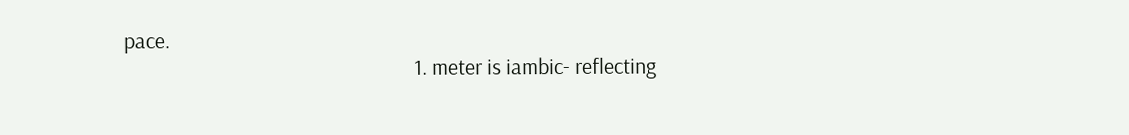pace.
                                                          1. meter is iambic- reflecting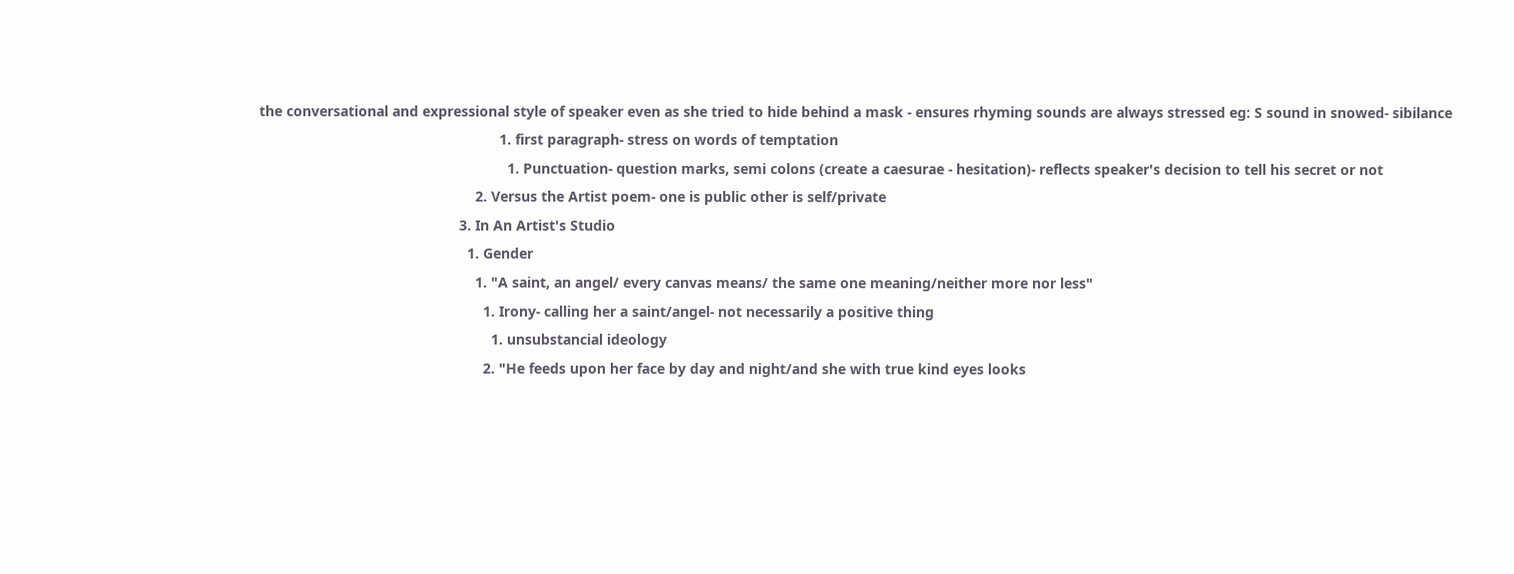the conversational and expressional style of speaker even as she tried to hide behind a mask - ensures rhyming sounds are always stressed eg: S sound in snowed- sibilance
                                                            1. first paragraph- stress on words of temptation
                                                              1. Punctuation- question marks, semi colons (create a caesurae - hesitation)- reflects speaker's decision to tell his secret or not
                                                      2. Versus the Artist poem- one is public other is self/private
                                                  3. In An Artist's Studio
                                                    1. Gender
                                                      1. "A saint, an angel/ every canvas means/ the same one meaning/neither more nor less"
                                                        1. Irony- calling her a saint/angel- not necessarily a positive thing
                                                          1. unsubstancial ideology
                                                        2. "He feeds upon her face by day and night/and she with true kind eyes looks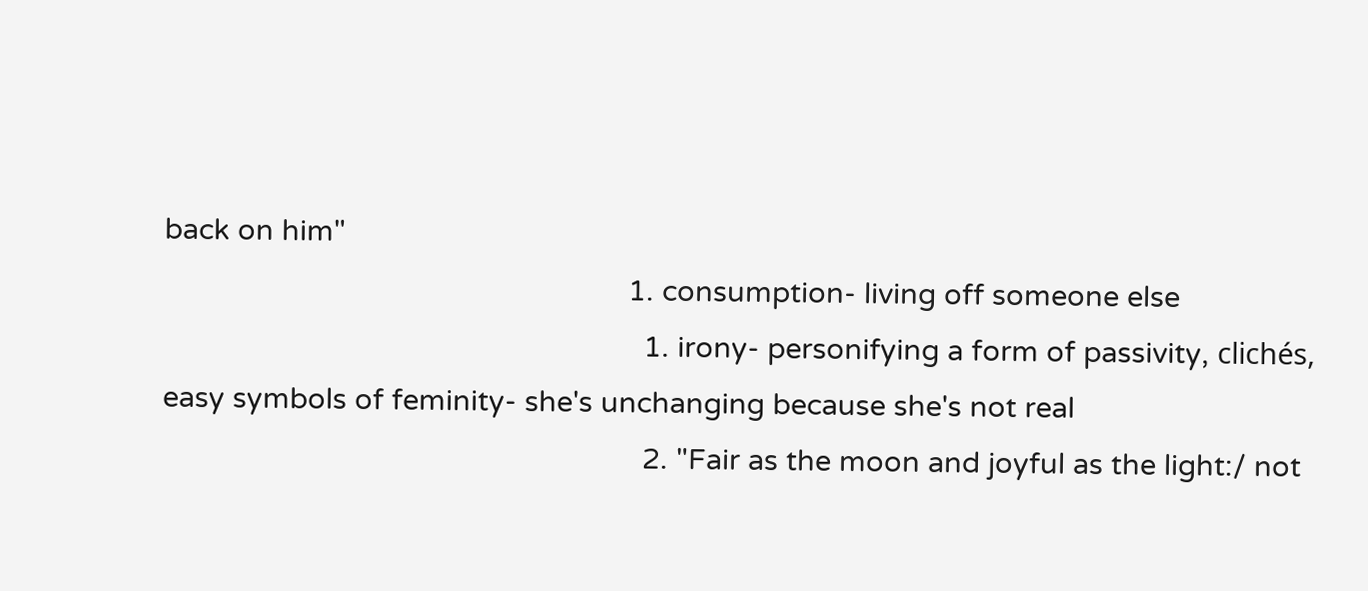back on him"
                                                          1. consumption- living off someone else
                                                            1. irony- personifying a form of passivity, clichés, easy symbols of feminity- she's unchanging because she's not real
                                                            2. "Fair as the moon and joyful as the light:/ not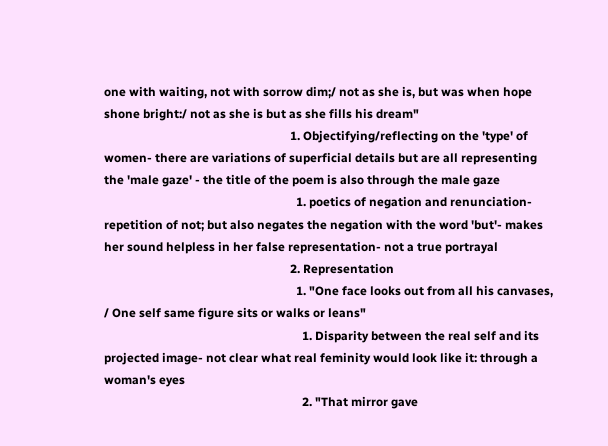one with waiting, not with sorrow dim;/ not as she is, but was when hope shone bright:/ not as she is but as she fills his dream"
                                                              1. Objectifying/reflecting on the 'type' of women- there are variations of superficial details but are all representing the 'male gaze' - the title of the poem is also through the male gaze
                                                                1. poetics of negation and renunciation- repetition of not; but also negates the negation with the word 'but'- makes her sound helpless in her false representation- not a true portrayal
                                                              2. Representation
                                                                1. "One face looks out from all his canvases, / One self same figure sits or walks or leans"
                                                                  1. Disparity between the real self and its projected image- not clear what real feminity would look like it: through a woman's eyes
                                                                  2. "That mirror gave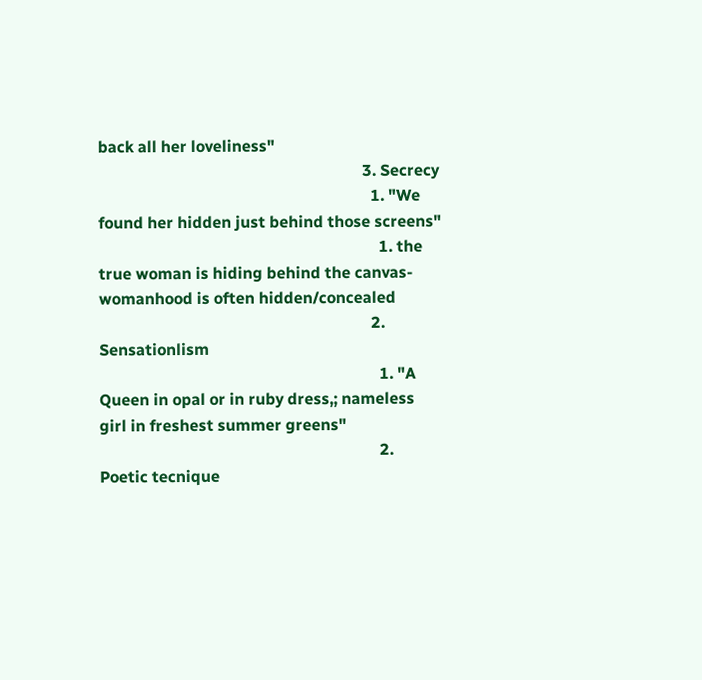back all her loveliness"
                                                                  3. Secrecy
                                                                    1. "We found her hidden just behind those screens"
                                                                      1. the true woman is hiding behind the canvas- womanhood is often hidden/concealed
                                                                    2. Sensationlism
                                                                      1. "A Queen in opal or in ruby dress,; nameless girl in freshest summer greens"
                                                                      2. Poetic tecnique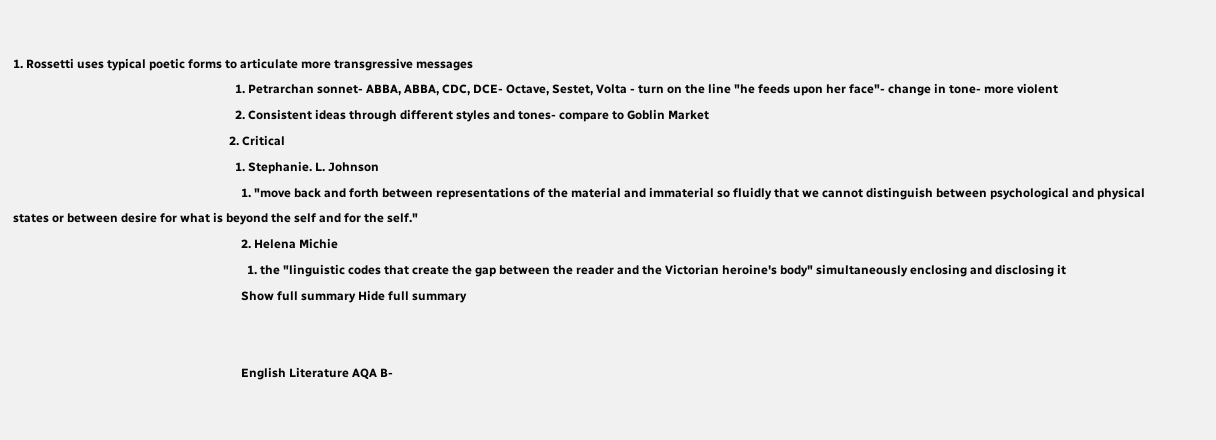1. Rossetti uses typical poetic forms to articulate more transgressive messages
                                                                          1. Petrarchan sonnet- ABBA, ABBA, CDC, DCE- Octave, Sestet, Volta - turn on the line "he feeds upon her face"- change in tone- more violent
                                                                          2. Consistent ideas through different styles and tones- compare to Goblin Market
                                                                        2. Critical
                                                                          1. Stephanie. L. Johnson
                                                                            1. "move back and forth between representations of the material and immaterial so fluidly that we cannot distinguish between psychological and physical states or between desire for what is beyond the self and for the self."
                                                                            2. Helena Michie
                                                                              1. the "linguistic codes that create the gap between the reader and the Victorian heroine's body" simultaneously enclosing and disclosing it
                                                                            Show full summary Hide full summary


                                                                            English Literature AQA B-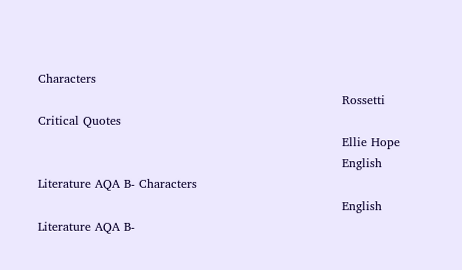Characters
                                                                            Rossetti Critical Quotes
                                                                            Ellie Hope
                                                                            English Literature AQA B- Characters
                                                                            English Literature AQA B-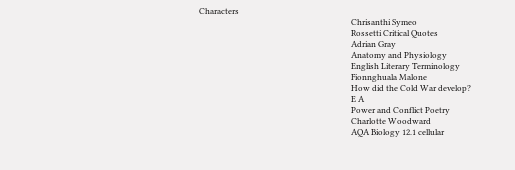Characters
                                                                            Chrisanthi Symeo
                                                                            Rossetti Critical Quotes
                                                                            Adrian Gray
                                                                            Anatomy and Physiology
                                                                            English Literary Terminology
                                                                            Fionnghuala Malone
                                                                            How did the Cold War develop?
                                                                            E A
                                                                            Power and Conflict Poetry
                                                                            Charlotte Woodward
                                                                            AQA Biology 12.1 cellular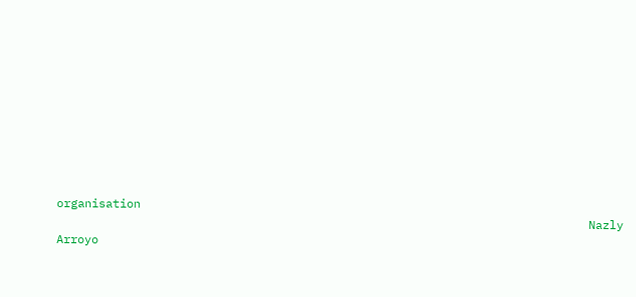organisation
                                                                            Nazly Arroyo